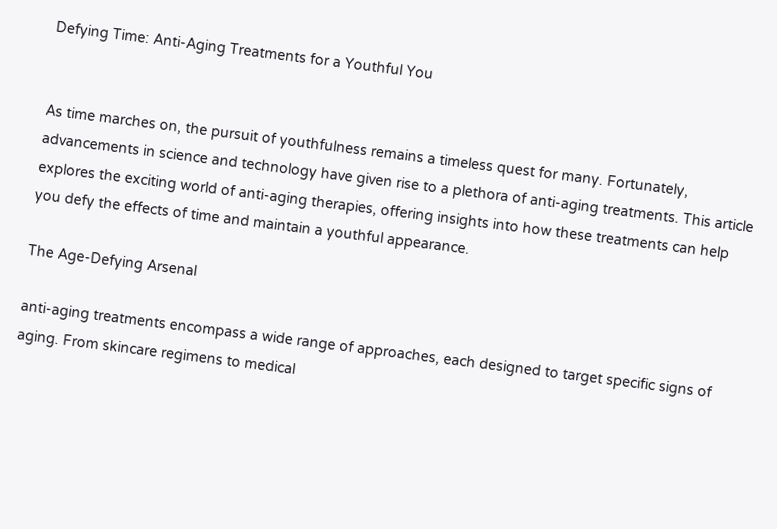Defying Time: Anti-Aging Treatments for a Youthful You


As time marches on, the pursuit of youthfulness remains a timeless quest for many. Fortunately, advancements in science and technology have given rise to a plethora of anti-aging treatments. This article explores the exciting world of anti-aging therapies, offering insights into how these treatments can help you defy the effects of time and maintain a youthful appearance.

The Age-Defying Arsenal

anti-aging treatments encompass a wide range of approaches, each designed to target specific signs of aging. From skincare regimens to medical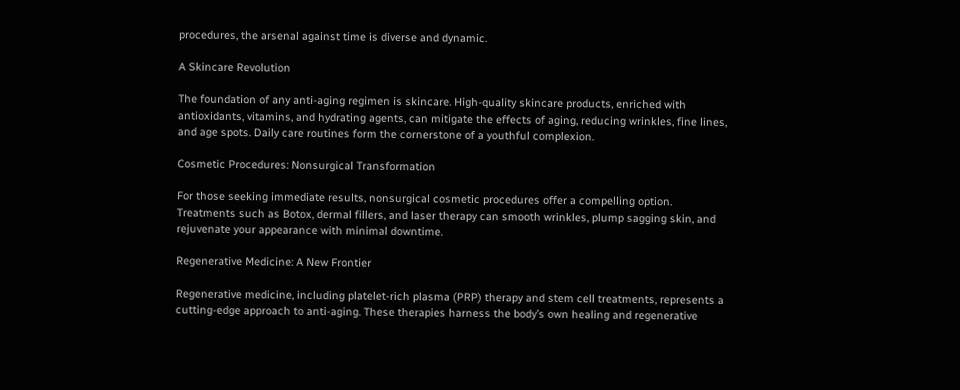procedures, the arsenal against time is diverse and dynamic.

A Skincare Revolution

The foundation of any anti-aging regimen is skincare. High-quality skincare products, enriched with antioxidants, vitamins, and hydrating agents, can mitigate the effects of aging, reducing wrinkles, fine lines, and age spots. Daily care routines form the cornerstone of a youthful complexion.

Cosmetic Procedures: Nonsurgical Transformation

For those seeking immediate results, nonsurgical cosmetic procedures offer a compelling option. Treatments such as Botox, dermal fillers, and laser therapy can smooth wrinkles, plump sagging skin, and rejuvenate your appearance with minimal downtime.

Regenerative Medicine: A New Frontier

Regenerative medicine, including platelet-rich plasma (PRP) therapy and stem cell treatments, represents a cutting-edge approach to anti-aging. These therapies harness the body’s own healing and regenerative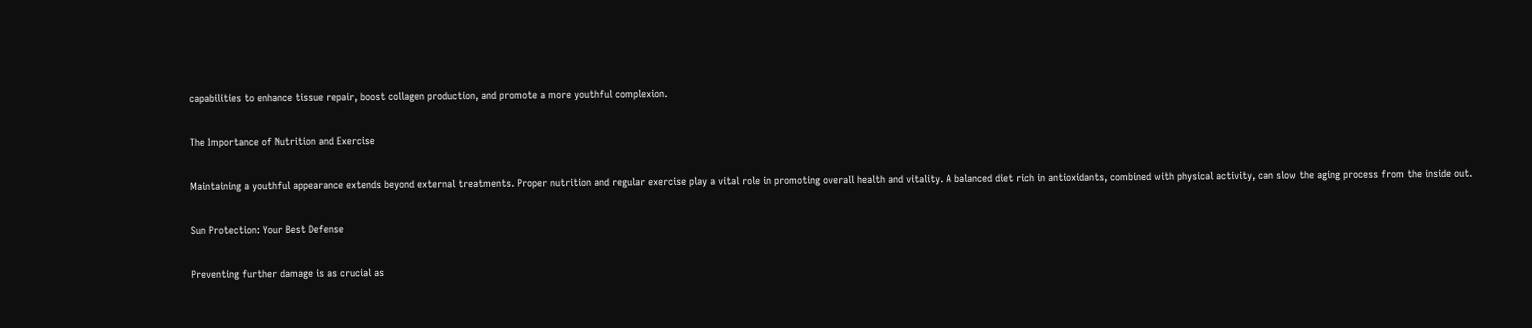capabilities to enhance tissue repair, boost collagen production, and promote a more youthful complexion.

The Importance of Nutrition and Exercise

Maintaining a youthful appearance extends beyond external treatments. Proper nutrition and regular exercise play a vital role in promoting overall health and vitality. A balanced diet rich in antioxidants, combined with physical activity, can slow the aging process from the inside out.

Sun Protection: Your Best Defense

Preventing further damage is as crucial as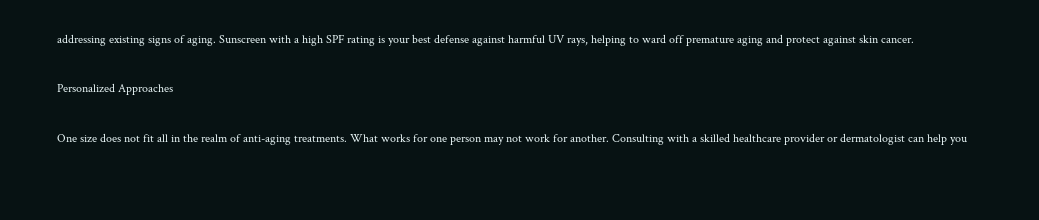addressing existing signs of aging. Sunscreen with a high SPF rating is your best defense against harmful UV rays, helping to ward off premature aging and protect against skin cancer.

Personalized Approaches

One size does not fit all in the realm of anti-aging treatments. What works for one person may not work for another. Consulting with a skilled healthcare provider or dermatologist can help you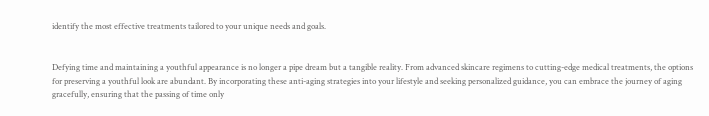identify the most effective treatments tailored to your unique needs and goals.


Defying time and maintaining a youthful appearance is no longer a pipe dream but a tangible reality. From advanced skincare regimens to cutting-edge medical treatments, the options for preserving a youthful look are abundant. By incorporating these anti-aging strategies into your lifestyle and seeking personalized guidance, you can embrace the journey of aging gracefully, ensuring that the passing of time only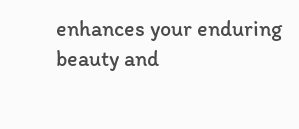enhances your enduring beauty and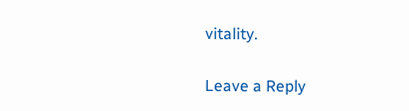vitality.

Leave a Reply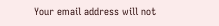Your email address will not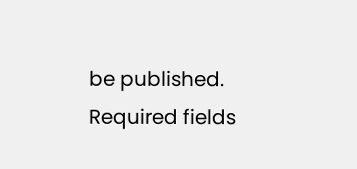be published. Required fields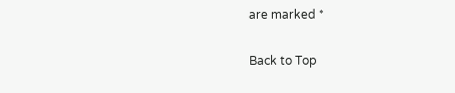are marked *

Back to Top